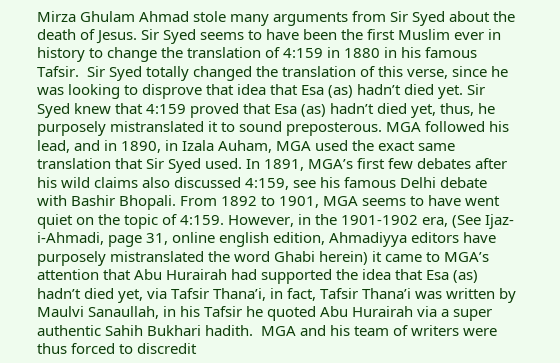Mirza Ghulam Ahmad stole many arguments from Sir Syed about the death of Jesus. Sir Syed seems to have been the first Muslim ever in history to change the translation of 4:159 in 1880 in his famous Tafsir.  Sir Syed totally changed the translation of this verse, since he was looking to disprove that idea that Esa (as) hadn’t died yet. Sir Syed knew that 4:159 proved that Esa (as) hadn’t died yet, thus, he purposely mistranslated it to sound preposterous. MGA followed his lead, and in 1890, in Izala Auham, MGA used the exact same translation that Sir Syed used. In 1891, MGA’s first few debates after his wild claims also discussed 4:159, see his famous Delhi debate with Bashir Bhopali. From 1892 to 1901, MGA seems to have went quiet on the topic of 4:159. However, in the 1901-1902 era, (See Ijaz-i-Ahmadi, page 31, online english edition, Ahmadiyya editors have purposely mistranslated the word Ghabi herein) it came to MGA’s attention that Abu Hurairah had supported the idea that Esa (as) hadn’t died yet, via Tafsir Thana’i, in fact, Tafsir Thana’i was written by Maulvi Sanaullah, in his Tafsir he quoted Abu Hurairah via a super authentic Sahih Bukhari hadith.  MGA and his team of writers were thus forced to discredit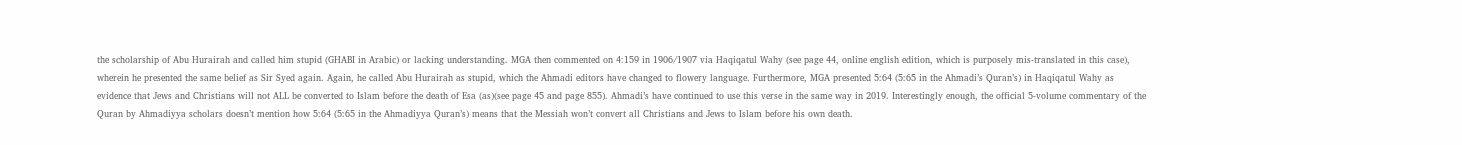the scholarship of Abu Hurairah and called him stupid (GHABI in Arabic) or lacking understanding. MGA then commented on 4:159 in 1906/1907 via Haqiqatul Wahy (see page 44, online english edition, which is purposely mis-translated in this case), wherein he presented the same belief as Sir Syed again. Again, he called Abu Hurairah as stupid, which the Ahmadi editors have changed to flowery language. Furthermore, MGA presented 5:64 (5:65 in the Ahmadi’s Quran’s) in Haqiqatul Wahy as evidence that Jews and Christians will not ALL be converted to Islam before the death of Esa (as)(see page 45 and page 855). Ahmadi’s have continued to use this verse in the same way in 2019. Interestingly enough, the official 5-volume commentary of the Quran by Ahmadiyya scholars doesn’t mention how 5:64 (5:65 in the Ahmadiyya Quran’s) means that the Messiah won’t convert all Christians and Jews to Islam before his own death.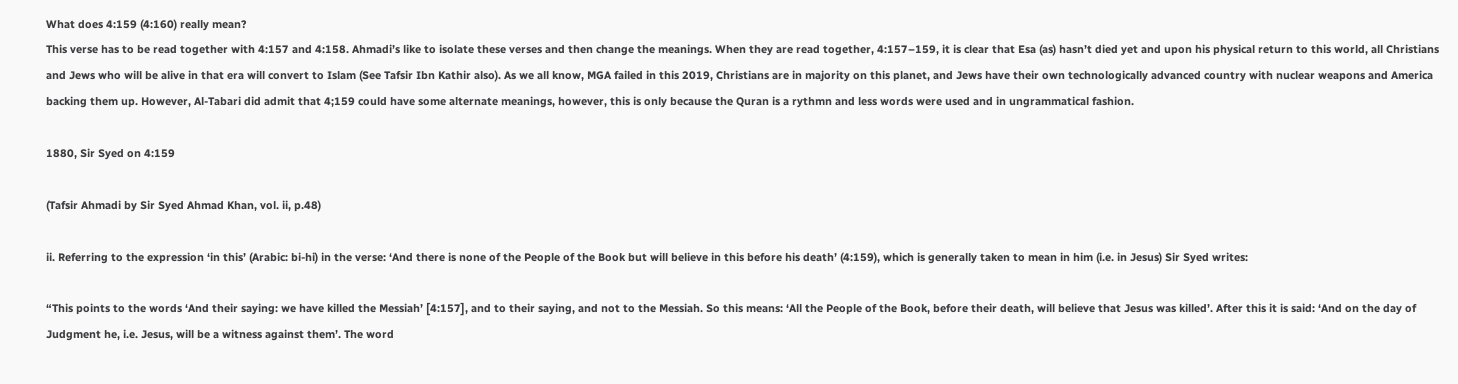What does 4:159 (4:160) really mean?
This verse has to be read together with 4:157 and 4:158. Ahmadi’s like to isolate these verses and then change the meanings. When they are read together, 4:157–159, it is clear that Esa (as) hasn’t died yet and upon his physical return to this world, all Christians and Jews who will be alive in that era will convert to Islam (See Tafsir Ibn Kathir also). As we all know, MGA failed in this 2019, Christians are in majority on this planet, and Jews have their own technologically advanced country with nuclear weapons and America backing them up. However, Al-Tabari did admit that 4;159 could have some alternate meanings, however, this is only because the Quran is a rythmn and less words were used and in ungrammatical fashion.

1880, Sir Syed on 4:159

(Tafsir Ahmadi by Sir Syed Ahmad Khan, vol. ii, p.48)

ii. Referring to the expression ‘in this’ (Arabic: bi-hi) in the verse: ‘And there is none of the People of the Book but will believe in this before his death’ (4:159), which is generally taken to mean in him (i.e. in Jesus) Sir Syed writes:

“This points to the words ‘And their saying: we have killed the Messiah’ [4:157], and to their saying, and not to the Messiah. So this means: ‘All the People of the Book, before their death, will believe that Jesus was killed’. After this it is said: ‘And on the day of Judgment he, i.e. Jesus, will be a witness against them’. The word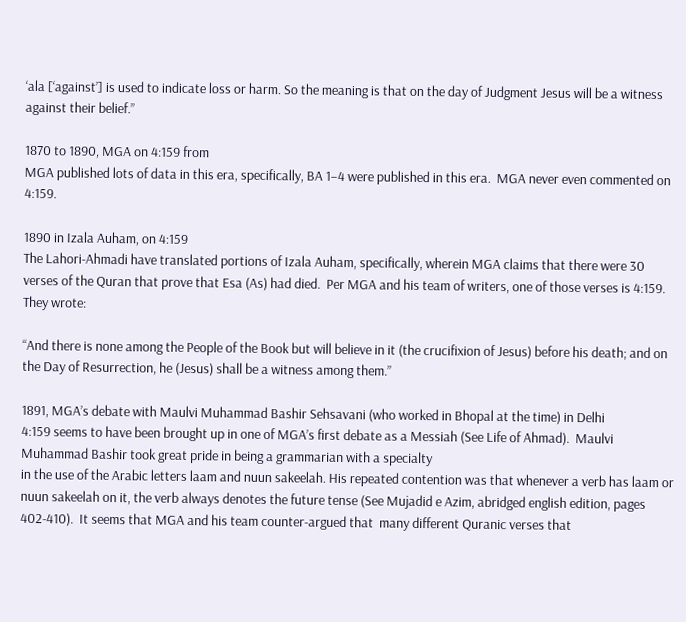‘ala [‘against’] is used to indicate loss or harm. So the meaning is that on the day of Judgment Jesus will be a witness against their belief.”

1870 to 1890, MGA on 4:159 from
MGA published lots of data in this era, specifically, BA 1–4 were published in this era.  MGA never even commented on 4:159.

1890 in Izala Auham, on 4:159
The Lahori-Ahmadi have translated portions of Izala Auham, specifically, wherein MGA claims that there were 30 verses of the Quran that prove that Esa (As) had died.  Per MGA and his team of writers, one of those verses is 4:159.  They wrote:

“And there is none among the People of the Book but will believe in it (the crucifixion of Jesus) before his death; and on the Day of Resurrection, he (Jesus) shall be a witness among them.”

1891, MGA’s debate with Maulvi Muhammad Bashir Sehsavani (who worked in Bhopal at the time) in Delhi
4:159 seems to have been brought up in one of MGA’s first debate as a Messiah (See Life of Ahmad).  Maulvi Muhammad Bashir took great pride in being a grammarian with a specialty
in the use of the Arabic letters laam and nuun sakeelah. His repeated contention was that whenever a verb has laam or nuun sakeelah on it, the verb always denotes the future tense (See Mujadid e Azim, abridged english edition, pages 402-410).  It seems that MGA and his team counter-argued that  many different Quranic verses that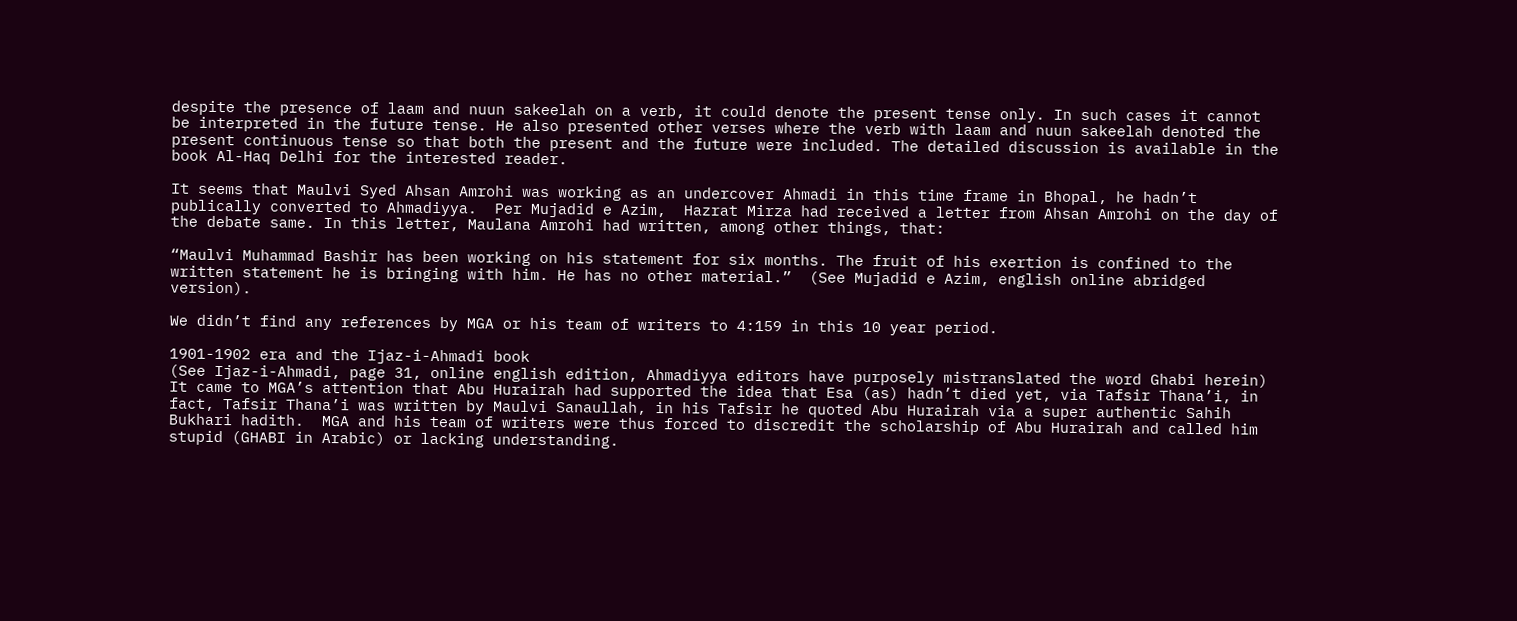despite the presence of laam and nuun sakeelah on a verb, it could denote the present tense only. In such cases it cannot be interpreted in the future tense. He also presented other verses where the verb with laam and nuun sakeelah denoted the present continuous tense so that both the present and the future were included. The detailed discussion is available in the book Al-Haq Delhi for the interested reader.

It seems that Maulvi Syed Ahsan Amrohi was working as an undercover Ahmadi in this time frame in Bhopal, he hadn’t publically converted to Ahmadiyya.  Per Mujadid e Azim,  Hazrat Mirza had received a letter from Ahsan Amrohi on the day of the debate same. In this letter, Maulana Amrohi had written, among other things, that:

“Maulvi Muhammad Bashir has been working on his statement for six months. The fruit of his exertion is confined to the written statement he is bringing with him. He has no other material.”  (See Mujadid e Azim, english online abridged version).

We didn’t find any references by MGA or his team of writers to 4:159 in this 10 year period.

1901-1902 era and the Ijaz-i-Ahmadi book
(See Ijaz-i-Ahmadi, page 31, online english edition, Ahmadiyya editors have purposely mistranslated the word Ghabi herein)
It came to MGA’s attention that Abu Hurairah had supported the idea that Esa (as) hadn’t died yet, via Tafsir Thana’i, in fact, Tafsir Thana’i was written by Maulvi Sanaullah, in his Tafsir he quoted Abu Hurairah via a super authentic Sahih Bukhari hadith.  MGA and his team of writers were thus forced to discredit the scholarship of Abu Hurairah and called him stupid (GHABI in Arabic) or lacking understanding.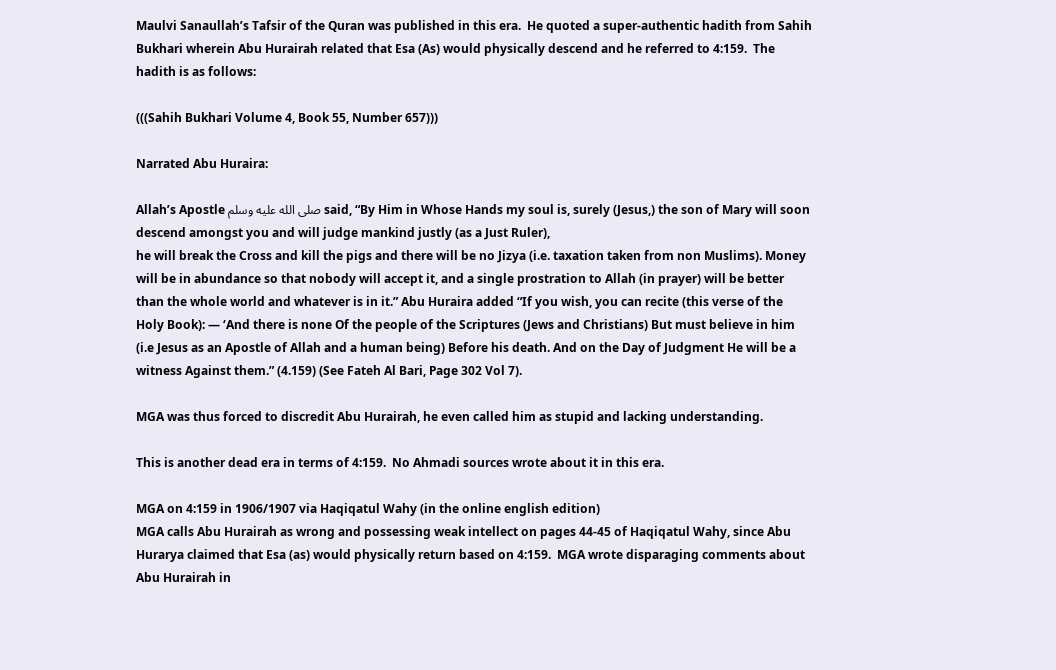Maulvi Sanaullah’s Tafsir of the Quran was published in this era.  He quoted a super-authentic hadith from Sahih Bukhari wherein Abu Hurairah related that Esa (As) would physically descend and he referred to 4:159.  The hadith is as follows:

(((Sahih Bukhari Volume 4, Book 55, Number 657)))

Narrated Abu Huraira:

Allah’s Apostle صلى الله عليه وسلم said, “By Him in Whose Hands my soul is, surely (Jesus,) the son of Mary will soon descend amongst you and will judge mankind justly (as a Just Ruler),
he will break the Cross and kill the pigs and there will be no Jizya (i.e. taxation taken from non Muslims). Money will be in abundance so that nobody will accept it, and a single prostration to Allah (in prayer) will be better than the whole world and whatever is in it.” Abu Huraira added “If you wish, you can recite (this verse of the Holy Book): — ‘And there is none Of the people of the Scriptures (Jews and Christians) But must believe in him (i.e Jesus as an Apostle of Allah and a human being) Before his death. And on the Day of Judgment He will be a witness Against them.” (4.159) (See Fateh Al Bari, Page 302 Vol 7).

MGA was thus forced to discredit Abu Hurairah, he even called him as stupid and lacking understanding.

This is another dead era in terms of 4:159.  No Ahmadi sources wrote about it in this era.

MGA on 4:159 in 1906/1907 via Haqiqatul Wahy (in the online english edition)
MGA calls Abu Hurairah as wrong and possessing weak intellect on pages 44-45 of Haqiqatul Wahy, since Abu Hurarya claimed that Esa (as) would physically return based on 4:159.  MGA wrote disparaging comments about Abu Hurairah in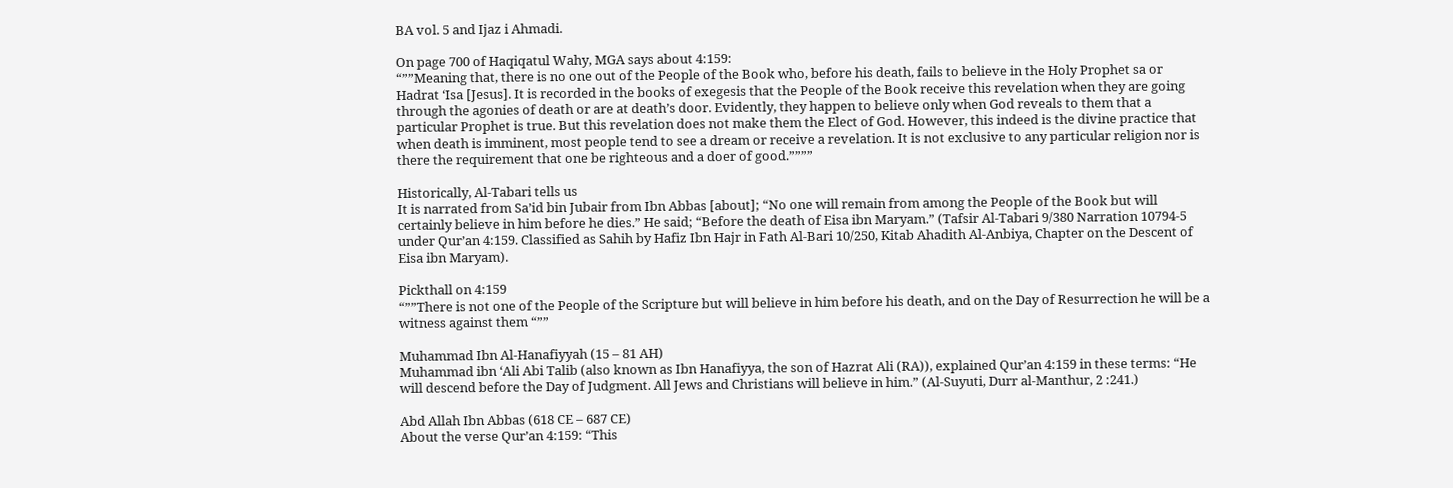BA vol. 5 and Ijaz i Ahmadi.

On page 700 of Haqiqatul Wahy, MGA says about 4:159:
“””Meaning that, there is no one out of the People of the Book who, before his death, fails to believe in the Holy Prophet sa or Hadrat ‘Isa [Jesus]. It is recorded in the books of exegesis that the People of the Book receive this revelation when they are going through the agonies of death or are at death’s door. Evidently, they happen to believe only when God reveals to them that a particular Prophet is true. But this revelation does not make them the Elect of God. However, this indeed is the divine practice that when death is imminent, most people tend to see a dream or receive a revelation. It is not exclusive to any particular religion nor is there the requirement that one be righteous and a doer of good.””””

Historically, Al-Tabari tells us
It is narrated from Sa’id bin Jubair from Ibn Abbas [about]; “No one will remain from among the People of the Book but will certainly believe in him before he dies.” He said; “Before the death of Eisa ibn Maryam.” (Tafsir Al-Tabari 9/380 Narration 10794-5 under Qur’an 4:159. Classified as Sahih by Hafiz Ibn Hajr in Fath Al-Bari 10/250, Kitab Ahadith Al-Anbiya, Chapter on the Descent of Eisa ibn Maryam).

Pickthall on 4:159
“””There is not one of the People of the Scripture but will believe in him before his death, and on the Day of Resurrection he will be a witness against them “””

Muhammad Ibn Al-Hanafiyyah (15 – 81 AH)
Muhammad ibn ‘Ali Abi Talib (also known as Ibn Hanafiyya, the son of Hazrat Ali (RA)), explained Qur’an 4:159 in these terms: “He will descend before the Day of Judgment. All Jews and Christians will believe in him.” (Al-Suyuti, Durr al-Manthur, 2 :241.)

Abd Allah Ibn Abbas (618 CE – 687 CE)
About the verse Qur’an 4:159: “This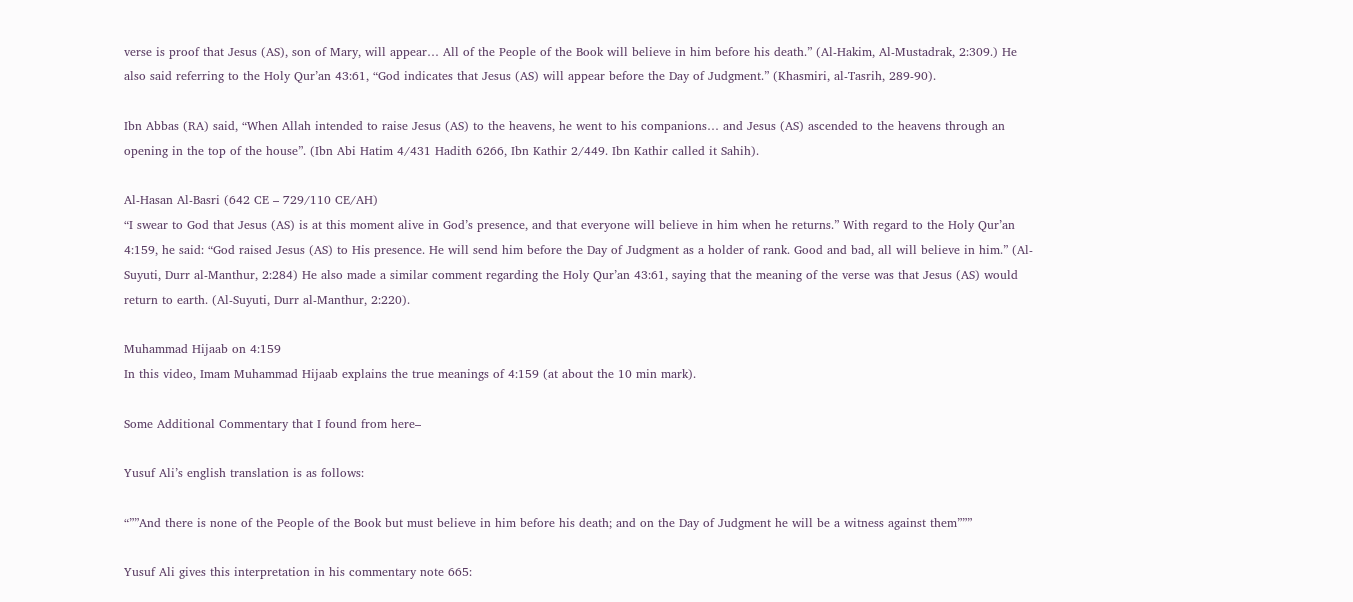verse is proof that Jesus (AS), son of Mary, will appear… All of the People of the Book will believe in him before his death.” (Al-Hakim, Al-Mustadrak, 2:309.) He also said referring to the Holy Qur’an 43:61, “God indicates that Jesus (AS) will appear before the Day of Judgment.” (Khasmiri, al-Tasrih, 289-90).

Ibn Abbas (RA) said, “When Allah intended to raise Jesus (AS) to the heavens, he went to his companions… and Jesus (AS) ascended to the heavens through an opening in the top of the house”. (Ibn Abi Hatim 4/431 Hadith 6266, Ibn Kathir 2/449. Ibn Kathir called it Sahih).

Al-Hasan Al-Basri (642 CE – 729/110 CE/AH)
“I swear to God that Jesus (AS) is at this moment alive in God’s presence, and that everyone will believe in him when he returns.” With regard to the Holy Qur’an 4:159, he said: “God raised Jesus (AS) to His presence. He will send him before the Day of Judgment as a holder of rank. Good and bad, all will believe in him.” (Al-Suyuti, Durr al-Manthur, 2:284) He also made a similar comment regarding the Holy Qur’an 43:61, saying that the meaning of the verse was that Jesus (AS) would return to earth. (Al-Suyuti, Durr al-Manthur, 2:220).

Muhammad Hijaab on 4:159
In this video, Imam Muhammad Hijaab explains the true meanings of 4:159 (at about the 10 min mark).

Some Additional Commentary that I found from here–

Yusuf Ali’s english translation is as follows:

“””And there is none of the People of the Book but must believe in him before his death; and on the Day of Judgment he will be a witness against them”””

Yusuf Ali gives this interpretation in his commentary note 665: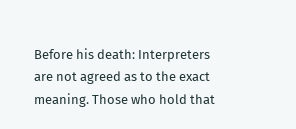Before his death: Interpreters are not agreed as to the exact meaning. Those who hold that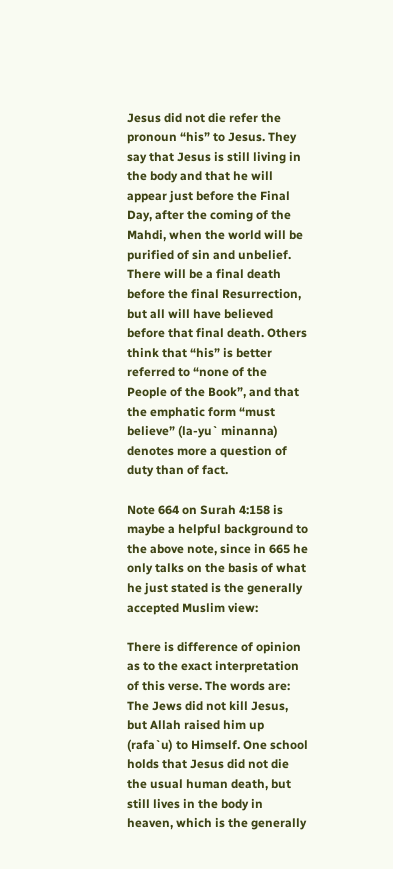Jesus did not die refer the pronoun “his” to Jesus. They say that Jesus is still living in the body and that he will appear just before the Final Day, after the coming of the Mahdi, when the world will be purified of sin and unbelief. There will be a final death before the final Resurrection, but all will have believed before that final death. Others think that “his” is better referred to “none of the People of the Book”, and that the emphatic form “must believe” (la-yu` minanna) denotes more a question of duty than of fact.

Note 664 on Surah 4:158 is maybe a helpful background to the above note, since in 665 he only talks on the basis of what he just stated is the generally accepted Muslim view:

There is difference of opinion as to the exact interpretation of this verse. The words are: The Jews did not kill Jesus, but Allah raised him up (rafa`u) to Himself. One school holds that Jesus did not die the usual human death, but still lives in the body in heaven, which is the generally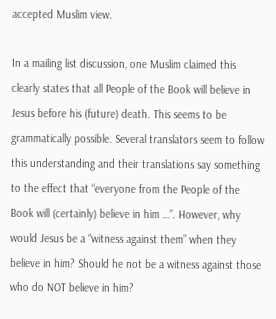accepted Muslim view.

In a mailing list discussion, one Muslim claimed this clearly states that all People of the Book will believe in Jesus before his (future) death. This seems to be grammatically possible. Several translators seem to follow this understanding and their translations say something to the effect that “everyone from the People of the Book will (certainly) believe in him …”. However, why would Jesus be a “witness against them” when they believe in him? Should he not be a witness against those who do NOT believe in him?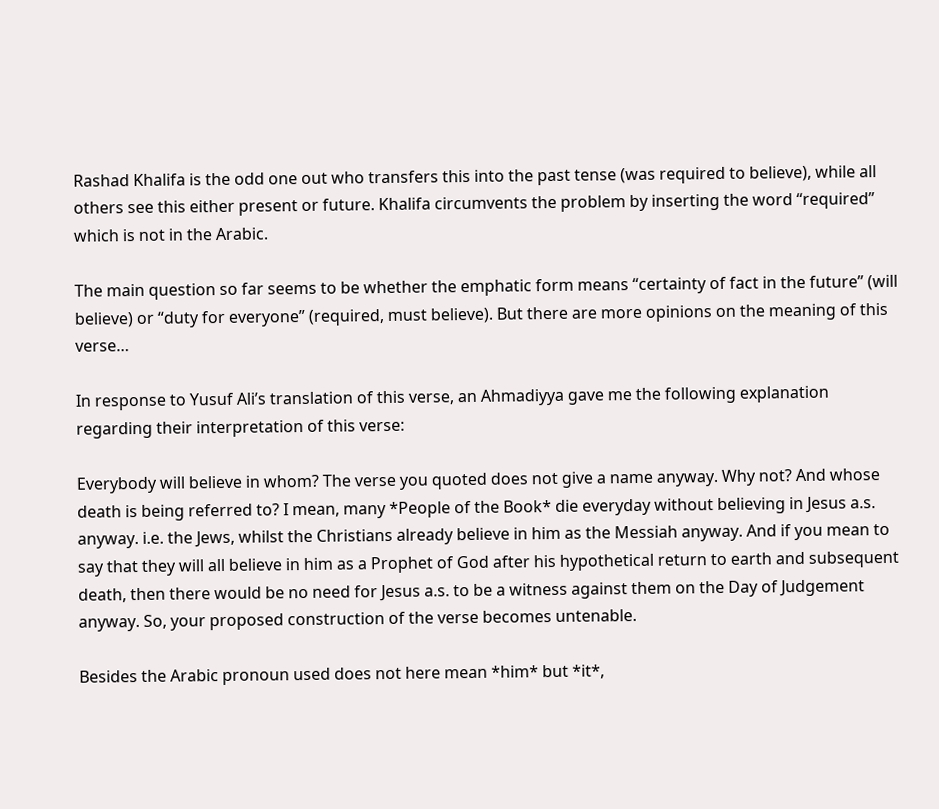Rashad Khalifa is the odd one out who transfers this into the past tense (was required to believe), while all others see this either present or future. Khalifa circumvents the problem by inserting the word “required” which is not in the Arabic.

The main question so far seems to be whether the emphatic form means “certainty of fact in the future” (will believe) or “duty for everyone” (required, must believe). But there are more opinions on the meaning of this verse…

In response to Yusuf Ali’s translation of this verse, an Ahmadiyya gave me the following explanation regarding their interpretation of this verse:

Everybody will believe in whom? The verse you quoted does not give a name anyway. Why not? And whose death is being referred to? I mean, many *People of the Book* die everyday without believing in Jesus a.s. anyway. i.e. the Jews, whilst the Christians already believe in him as the Messiah anyway. And if you mean to say that they will all believe in him as a Prophet of God after his hypothetical return to earth and subsequent death, then there would be no need for Jesus a.s. to be a witness against them on the Day of Judgement anyway. So, your proposed construction of the verse becomes untenable.

Besides the Arabic pronoun used does not here mean *him* but *it*,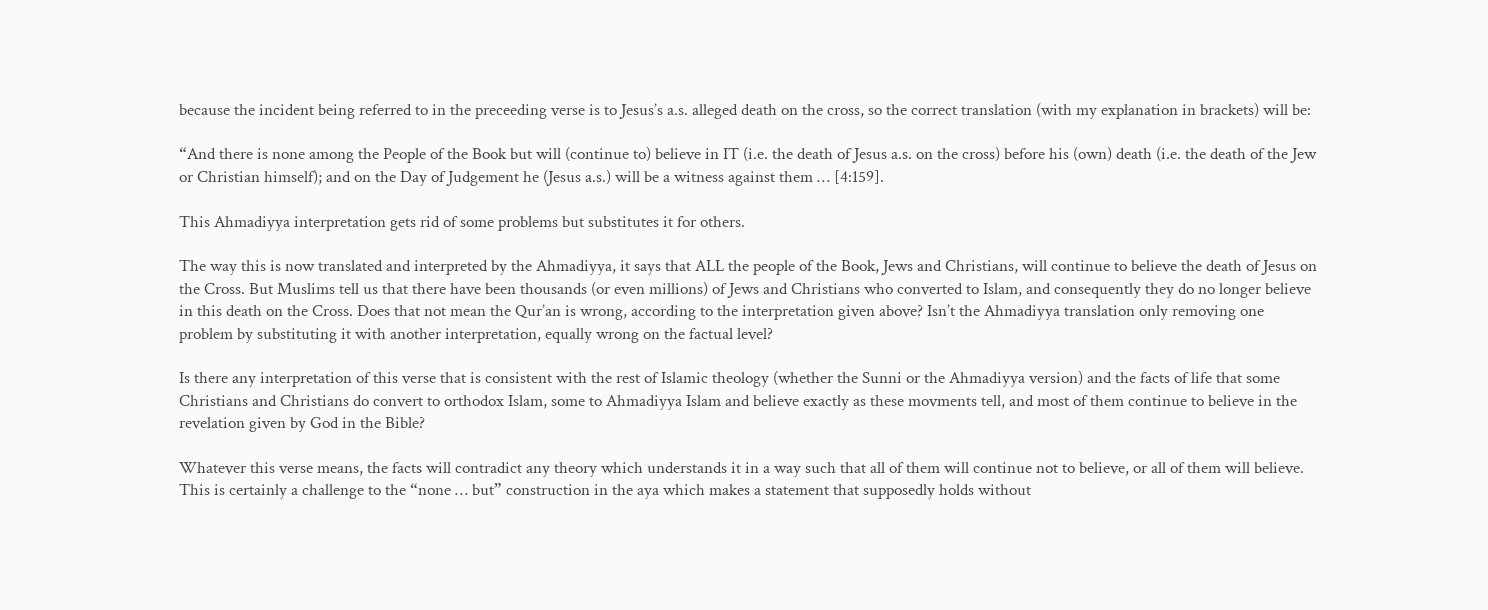because the incident being referred to in the preceeding verse is to Jesus’s a.s. alleged death on the cross, so the correct translation (with my explanation in brackets) will be:

“And there is none among the People of the Book but will (continue to) believe in IT (i.e. the death of Jesus a.s. on the cross) before his (own) death (i.e. the death of the Jew or Christian himself); and on the Day of Judgement he (Jesus a.s.) will be a witness against them … [4:159].

This Ahmadiyya interpretation gets rid of some problems but substitutes it for others.

The way this is now translated and interpreted by the Ahmadiyya, it says that ALL the people of the Book, Jews and Christians, will continue to believe the death of Jesus on the Cross. But Muslims tell us that there have been thousands (or even millions) of Jews and Christians who converted to Islam, and consequently they do no longer believe in this death on the Cross. Does that not mean the Qur’an is wrong, according to the interpretation given above? Isn’t the Ahmadiyya translation only removing one problem by substituting it with another interpretation, equally wrong on the factual level?

Is there any interpretation of this verse that is consistent with the rest of Islamic theology (whether the Sunni or the Ahmadiyya version) and the facts of life that some Christians and Christians do convert to orthodox Islam, some to Ahmadiyya Islam and believe exactly as these movments tell, and most of them continue to believe in the revelation given by God in the Bible?

Whatever this verse means, the facts will contradict any theory which understands it in a way such that all of them will continue not to believe, or all of them will believe. This is certainly a challenge to the “none … but” construction in the aya which makes a statement that supposedly holds without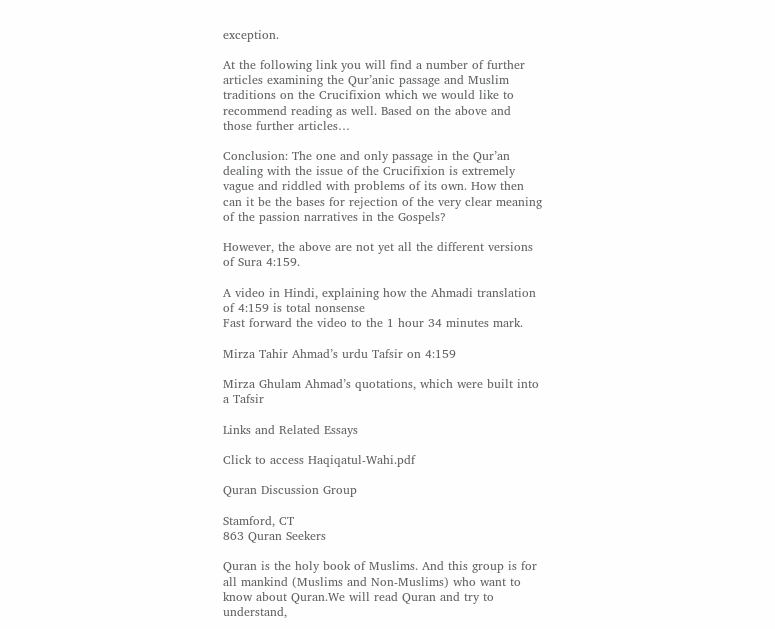exception.

At the following link you will find a number of further articles examining the Qur’anic passage and Muslim traditions on the Crucifixion which we would like to recommend reading as well. Based on the above and those further articles…

Conclusion: The one and only passage in the Qur’an dealing with the issue of the Crucifixion is extremely vague and riddled with problems of its own. How then can it be the bases for rejection of the very clear meaning of the passion narratives in the Gospels?

However, the above are not yet all the different versions of Sura 4:159.

A video in Hindi, explaining how the Ahmadi translation of 4:159 is total nonsense
Fast forward the video to the 1 hour 34 minutes mark.

Mirza Tahir Ahmad’s urdu Tafsir on 4:159

Mirza Ghulam Ahmad’s quotations, which were built into a Tafsir

Links and Related Essays

Click to access Haqiqatul-Wahi.pdf

Quran Discussion Group

Stamford, CT
863 Quran Seekers

Quran is the holy book of Muslims. And this group is for all mankind (Muslims and Non-Muslims) who want to know about Quran.We will read Quran and try to understand,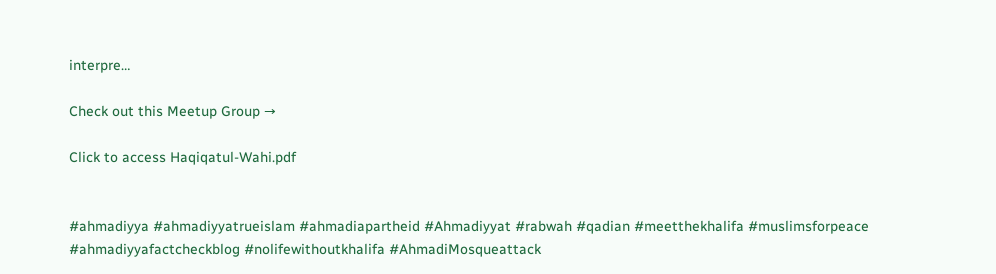interpre…

Check out this Meetup Group →

Click to access Haqiqatul-Wahi.pdf


#ahmadiyya #ahmadiyyatrueislam #ahmadiapartheid #Ahmadiyyat #rabwah #qadian #meetthekhalifa #muslimsforpeace #ahmadiyyafactcheckblog #nolifewithoutkhalifa #AhmadiMosqueattack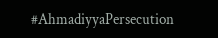#AhmadiyyaPersecution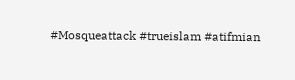#Mosqueattack #trueislam #atifmian